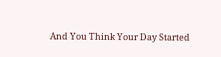And You Think Your Day Started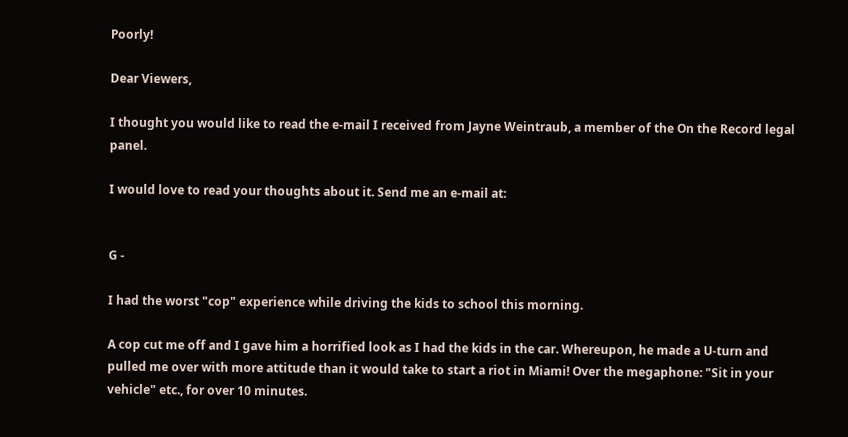Poorly!

Dear Viewers,

I thought you would like to read the e-mail I received from Jayne Weintraub, a member of the On the Record legal panel.

I would love to read your thoughts about it. Send me an e-mail at:


G -

I had the worst "cop" experience while driving the kids to school this morning.

A cop cut me off and I gave him a horrified look as I had the kids in the car. Whereupon, he made a U-turn and pulled me over with more attitude than it would take to start a riot in Miami! Over the megaphone: "Sit in your vehicle" etc., for over 10 minutes.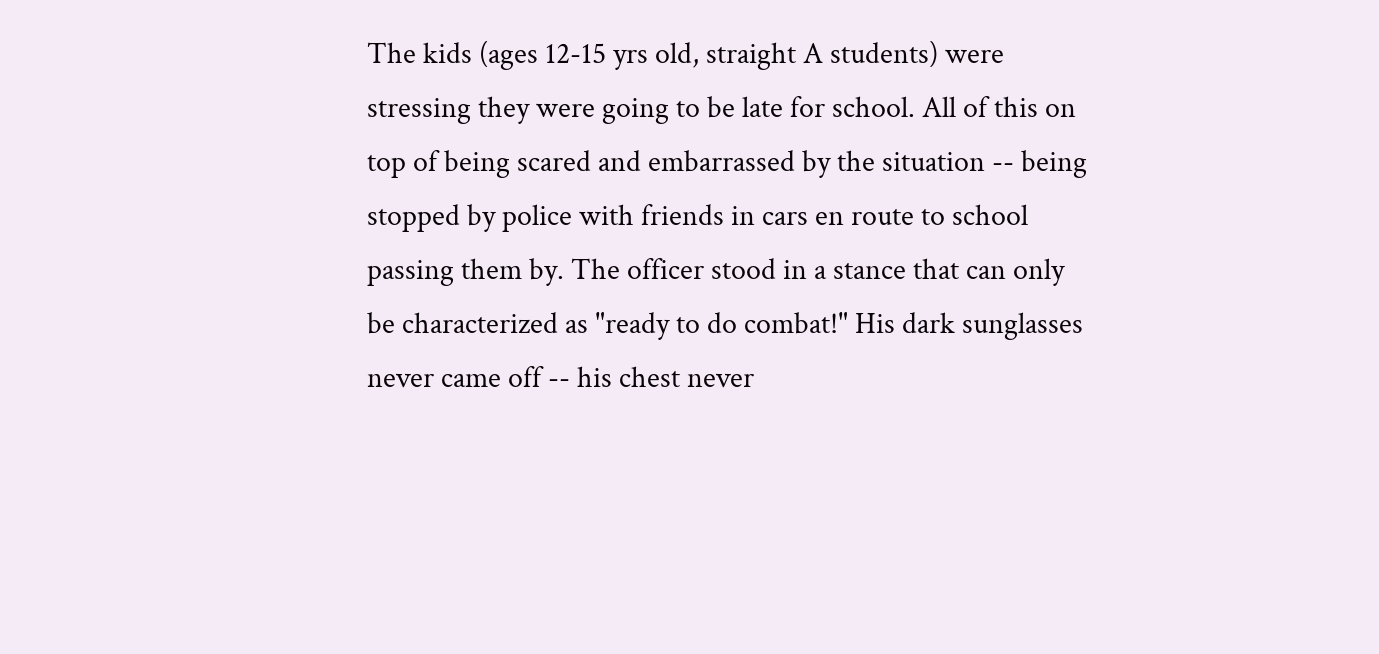The kids (ages 12-15 yrs old, straight A students) were stressing they were going to be late for school. All of this on top of being scared and embarrassed by the situation -- being stopped by police with friends in cars en route to school passing them by. The officer stood in a stance that can only be characterized as "ready to do combat!" His dark sunglasses never came off -- his chest never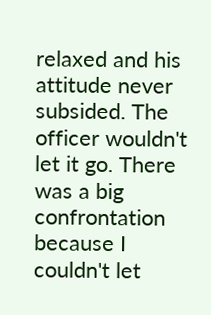relaxed and his attitude never subsided. The officer wouldn't let it go. There was a big confrontation because I couldn't let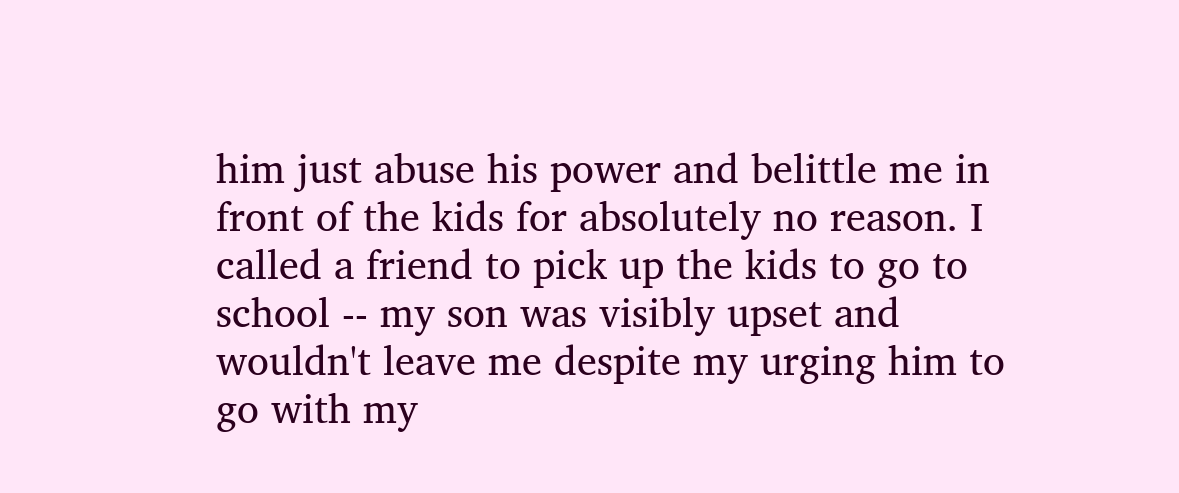him just abuse his power and belittle me in front of the kids for absolutely no reason. I called a friend to pick up the kids to go to school -- my son was visibly upset and wouldn't leave me despite my urging him to go with my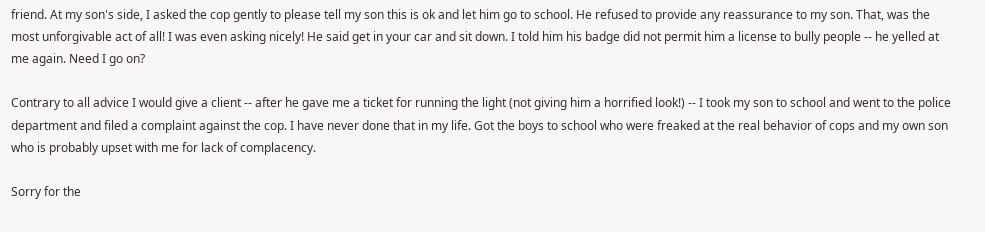friend. At my son's side, I asked the cop gently to please tell my son this is ok and let him go to school. He refused to provide any reassurance to my son. That, was the most unforgivable act of all! I was even asking nicely! He said get in your car and sit down. I told him his badge did not permit him a license to bully people -- he yelled at me again. Need I go on?

Contrary to all advice I would give a client -- after he gave me a ticket for running the light (not giving him a horrified look!) -- I took my son to school and went to the police department and filed a complaint against the cop. I have never done that in my life. Got the boys to school who were freaked at the real behavior of cops and my own son who is probably upset with me for lack of complacency.

Sorry for the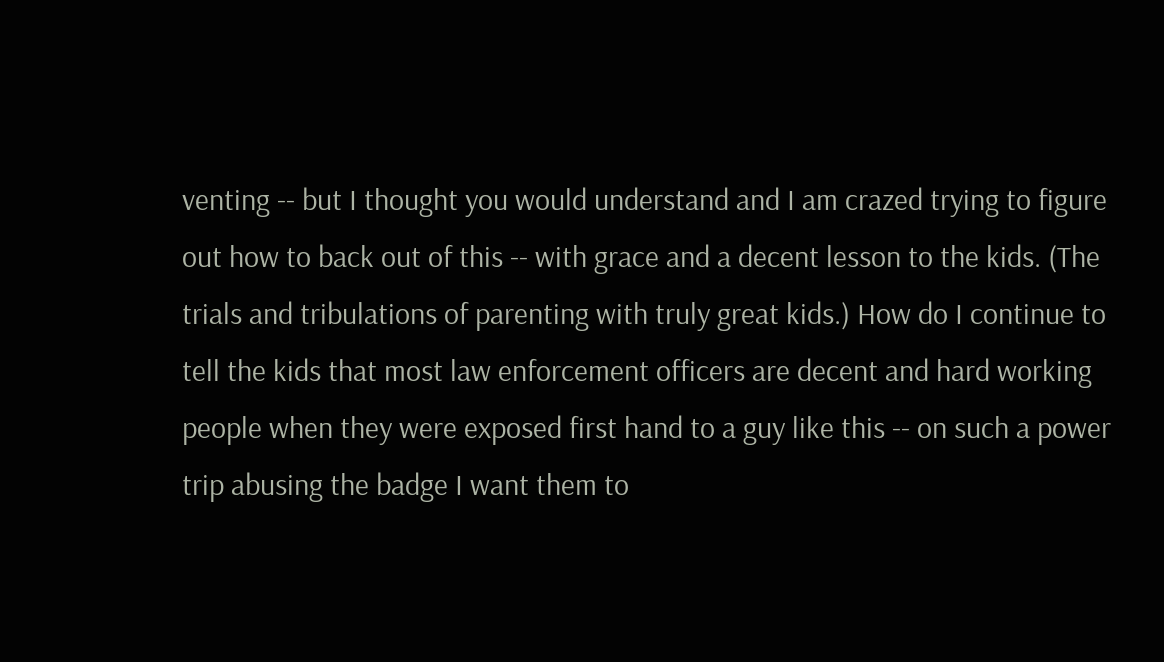venting -- but I thought you would understand and I am crazed trying to figure out how to back out of this -- with grace and a decent lesson to the kids. (The trials and tribulations of parenting with truly great kids.) How do I continue to tell the kids that most law enforcement officers are decent and hard working people when they were exposed first hand to a guy like this -- on such a power trip abusing the badge I want them to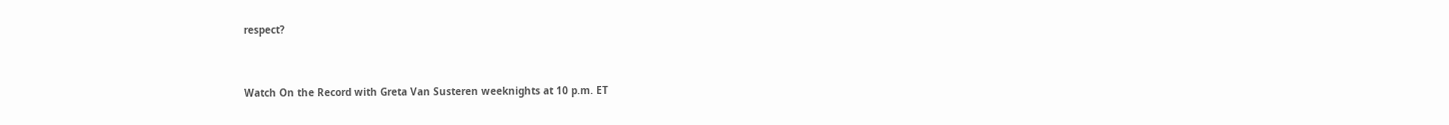respect?


Watch On the Record with Greta Van Susteren weeknights at 10 p.m. ET